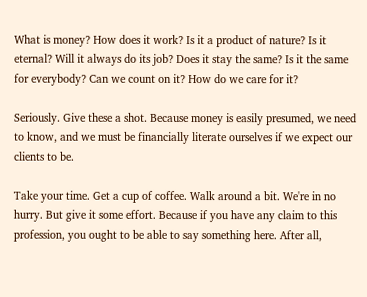What is money? How does it work? Is it a product of nature? Is it eternal? Will it always do its job? Does it stay the same? Is it the same for everybody? Can we count on it? How do we care for it?

Seriously. Give these a shot. Because money is easily presumed, we need to know, and we must be financially literate ourselves if we expect our clients to be.

Take your time. Get a cup of coffee. Walk around a bit. We're in no hurry. But give it some effort. Because if you have any claim to this profession, you ought to be able to say something here. After all,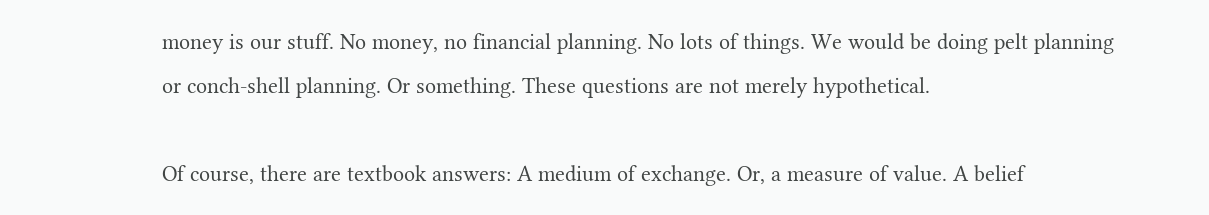money is our stuff. No money, no financial planning. No lots of things. We would be doing pelt planning or conch-shell planning. Or something. These questions are not merely hypothetical.

Of course, there are textbook answers: A medium of exchange. Or, a measure of value. A belief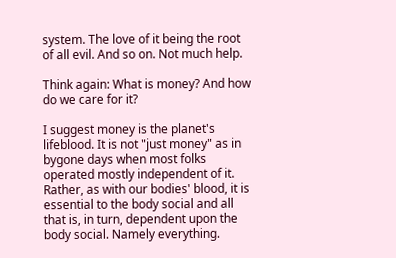system. The love of it being the root of all evil. And so on. Not much help.

Think again: What is money? And how do we care for it?

I suggest money is the planet's lifeblood. It is not "just money" as in bygone days when most folks operated mostly independent of it. Rather, as with our bodies' blood, it is essential to the body social and all that is, in turn, dependent upon the body social. Namely everything.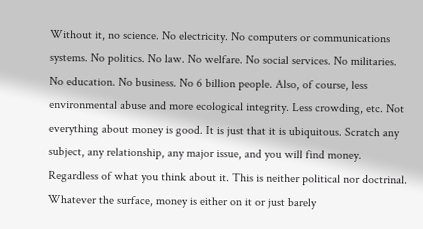Without it, no science. No electricity. No computers or communications systems. No politics. No law. No welfare. No social services. No militaries. No education. No business. No 6 billion people. Also, of course, less environmental abuse and more ecological integrity. Less crowding, etc. Not everything about money is good. It is just that it is ubiquitous. Scratch any subject, any relationship, any major issue, and you will find money. Regardless of what you think about it. This is neither political nor doctrinal. Whatever the surface, money is either on it or just barely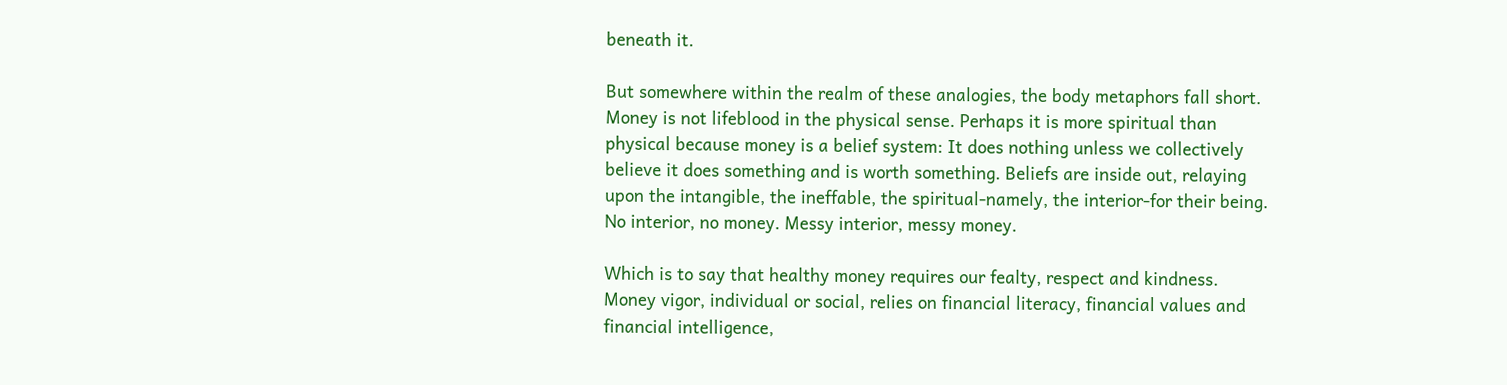beneath it.

But somewhere within the realm of these analogies, the body metaphors fall short. Money is not lifeblood in the physical sense. Perhaps it is more spiritual than physical because money is a belief system: It does nothing unless we collectively believe it does something and is worth something. Beliefs are inside out, relaying upon the intangible, the ineffable, the spiritual-namely, the interior-for their being. No interior, no money. Messy interior, messy money.

Which is to say that healthy money requires our fealty, respect and kindness. Money vigor, individual or social, relies on financial literacy, financial values and financial intelligence,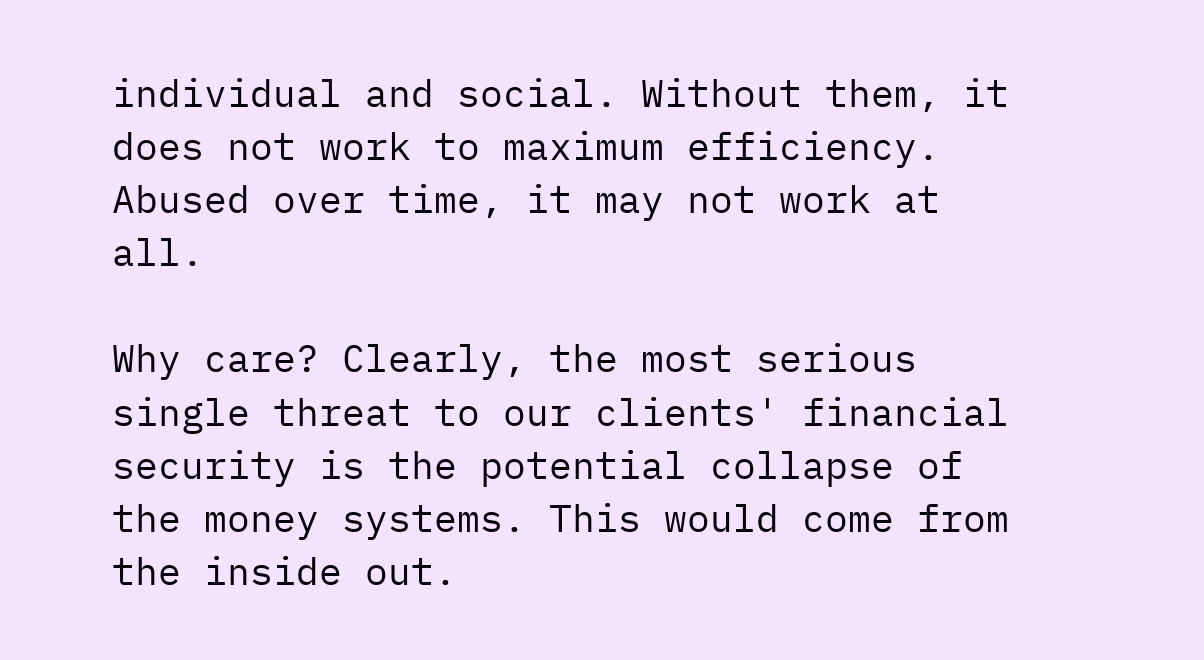individual and social. Without them, it does not work to maximum efficiency. Abused over time, it may not work at all.

Why care? Clearly, the most serious single threat to our clients' financial security is the potential collapse of the money systems. This would come from the inside out.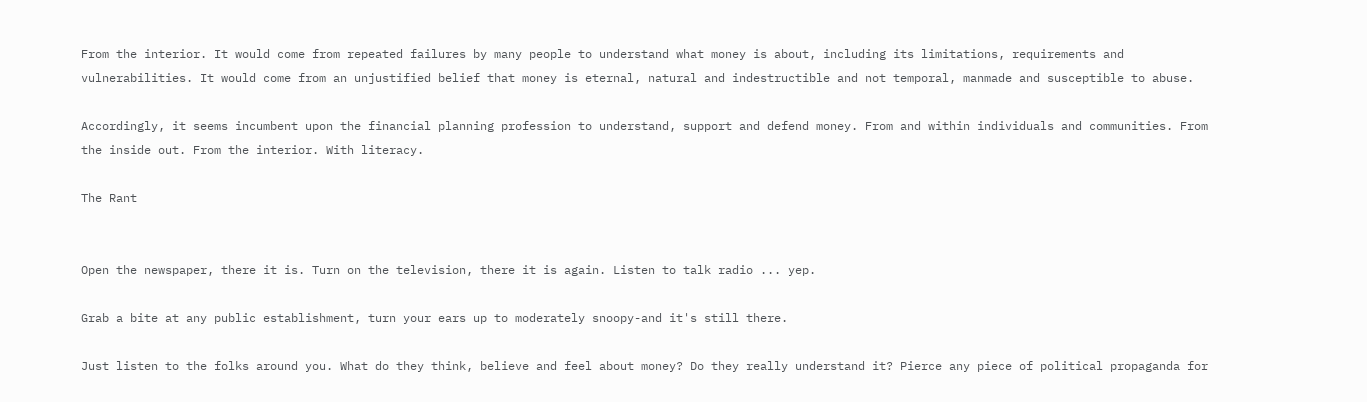From the interior. It would come from repeated failures by many people to understand what money is about, including its limitations, requirements and vulnerabilities. It would come from an unjustified belief that money is eternal, natural and indestructible and not temporal, manmade and susceptible to abuse.

Accordingly, it seems incumbent upon the financial planning profession to understand, support and defend money. From and within individuals and communities. From the inside out. From the interior. With literacy.

The Rant


Open the newspaper, there it is. Turn on the television, there it is again. Listen to talk radio ... yep.

Grab a bite at any public establishment, turn your ears up to moderately snoopy-and it's still there.

Just listen to the folks around you. What do they think, believe and feel about money? Do they really understand it? Pierce any piece of political propaganda for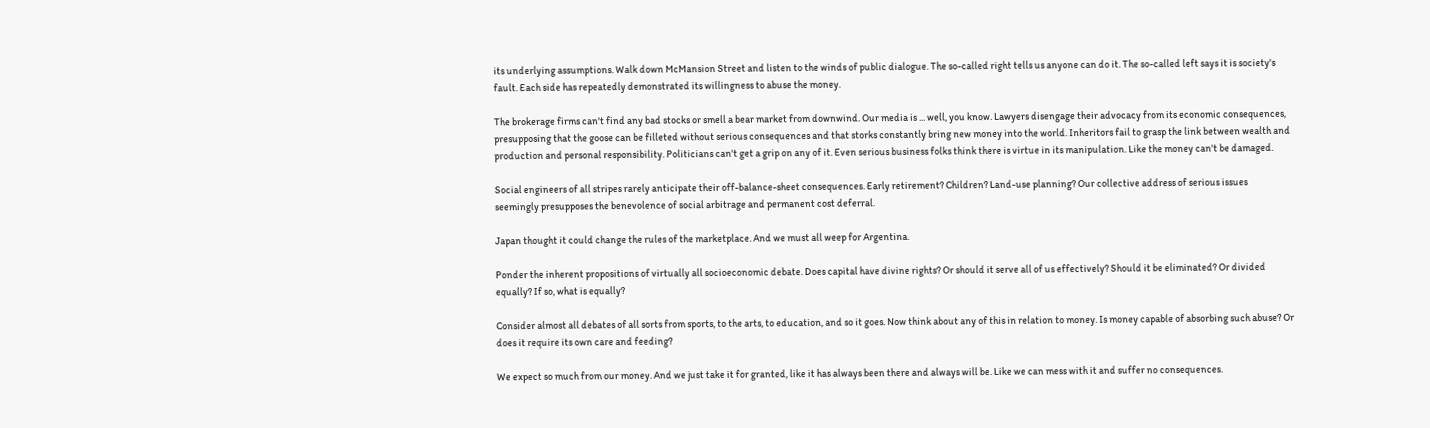its underlying assumptions. Walk down McMansion Street and listen to the winds of public dialogue. The so-called right tells us anyone can do it. The so-called left says it is society's fault. Each side has repeatedly demonstrated its willingness to abuse the money.

The brokerage firms can't find any bad stocks or smell a bear market from downwind. Our media is ... well, you know. Lawyers disengage their advocacy from its economic consequences, presupposing that the goose can be filleted without serious consequences and that storks constantly bring new money into the world. Inheritors fail to grasp the link between wealth and production and personal responsibility. Politicians can't get a grip on any of it. Even serious business folks think there is virtue in its manipulation. Like the money can't be damaged.

Social engineers of all stripes rarely anticipate their off-balance-sheet consequences. Early retirement? Children? Land-use planning? Our collective address of serious issues seemingly presupposes the benevolence of social arbitrage and permanent cost deferral.

Japan thought it could change the rules of the marketplace. And we must all weep for Argentina.

Ponder the inherent propositions of virtually all socioeconomic debate. Does capital have divine rights? Or should it serve all of us effectively? Should it be eliminated? Or divided equally? If so, what is equally?

Consider almost all debates of all sorts from sports, to the arts, to education, and so it goes. Now think about any of this in relation to money. Is money capable of absorbing such abuse? Or does it require its own care and feeding?

We expect so much from our money. And we just take it for granted, like it has always been there and always will be. Like we can mess with it and suffer no consequences.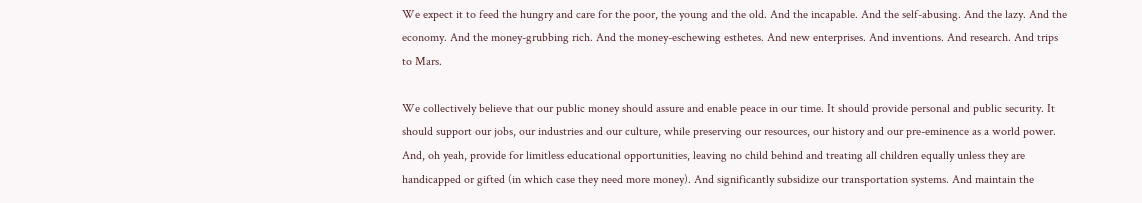We expect it to feed the hungry and care for the poor, the young and the old. And the incapable. And the self-abusing. And the lazy. And the economy. And the money-grubbing rich. And the money-eschewing esthetes. And new enterprises. And inventions. And research. And trips to Mars.

We collectively believe that our public money should assure and enable peace in our time. It should provide personal and public security. It should support our jobs, our industries and our culture, while preserving our resources, our history and our pre-eminence as a world power. And, oh yeah, provide for limitless educational opportunities, leaving no child behind and treating all children equally unless they are handicapped or gifted (in which case they need more money). And significantly subsidize our transportation systems. And maintain the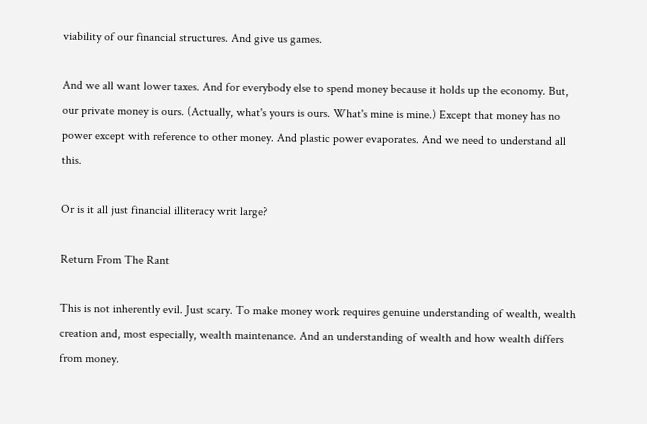viability of our financial structures. And give us games.

And we all want lower taxes. And for everybody else to spend money because it holds up the economy. But, our private money is ours. (Actually, what's yours is ours. What's mine is mine.) Except that money has no power except with reference to other money. And plastic power evaporates. And we need to understand all this.

Or is it all just financial illiteracy writ large?

Return From The Rant

This is not inherently evil. Just scary. To make money work requires genuine understanding of wealth, wealth creation and, most especially, wealth maintenance. And an understanding of wealth and how wealth differs from money.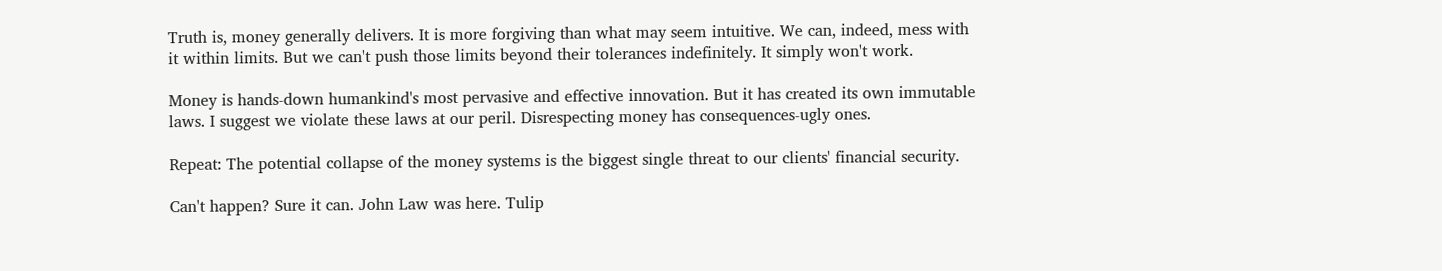Truth is, money generally delivers. It is more forgiving than what may seem intuitive. We can, indeed, mess with it within limits. But we can't push those limits beyond their tolerances indefinitely. It simply won't work.

Money is hands-down humankind's most pervasive and effective innovation. But it has created its own immutable laws. I suggest we violate these laws at our peril. Disrespecting money has consequences-ugly ones.

Repeat: The potential collapse of the money systems is the biggest single threat to our clients' financial security.

Can't happen? Sure it can. John Law was here. Tulip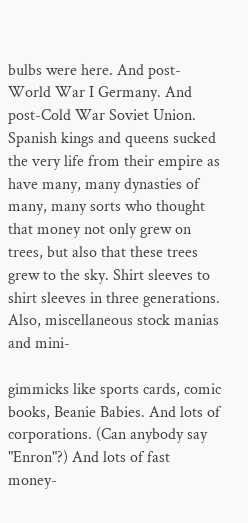bulbs were here. And post-World War I Germany. And post-Cold War Soviet Union. Spanish kings and queens sucked the very life from their empire as have many, many dynasties of many, many sorts who thought that money not only grew on trees, but also that these trees grew to the sky. Shirt sleeves to shirt sleeves in three generations. Also, miscellaneous stock manias and mini-

gimmicks like sports cards, comic books, Beanie Babies. And lots of corporations. (Can anybody say "Enron"?) And lots of fast money-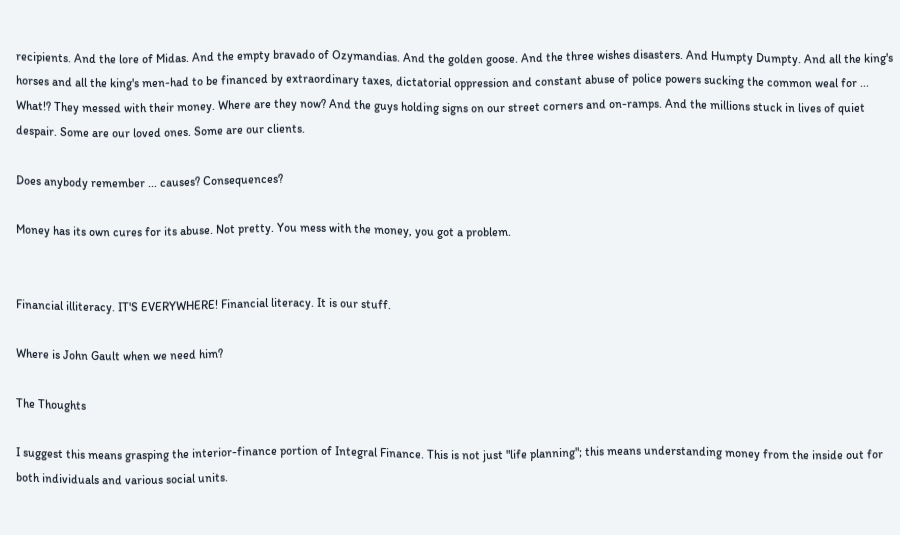recipients. And the lore of Midas. And the empty bravado of Ozymandias. And the golden goose. And the three wishes disasters. And Humpty Dumpty. And all the king's horses and all the king's men-had to be financed by extraordinary taxes, dictatorial oppression and constant abuse of police powers sucking the common weal for ... What!? They messed with their money. Where are they now? And the guys holding signs on our street corners and on-ramps. And the millions stuck in lives of quiet despair. Some are our loved ones. Some are our clients.

Does anybody remember ... causes? Consequences?

Money has its own cures for its abuse. Not pretty. You mess with the money, you got a problem.


Financial illiteracy. IT'S EVERYWHERE! Financial literacy. It is our stuff.

Where is John Gault when we need him?

The Thoughts

I suggest this means grasping the interior-finance portion of Integral Finance. This is not just "life planning"; this means understanding money from the inside out for both individuals and various social units.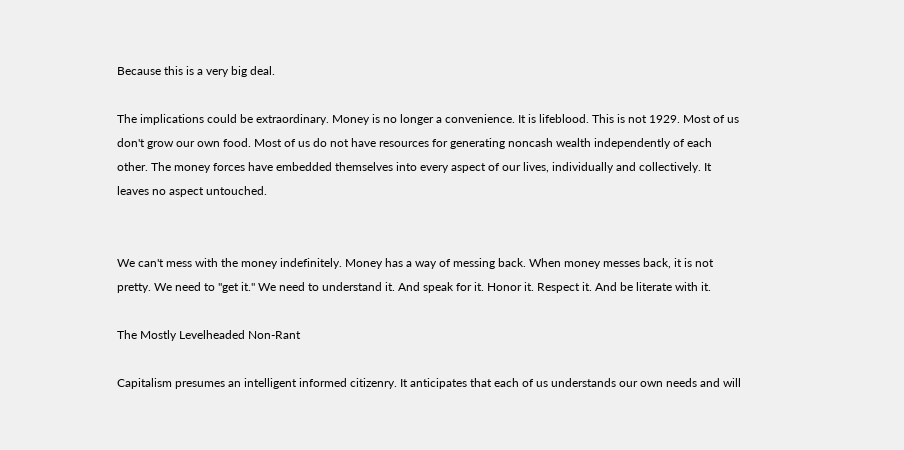Because this is a very big deal.

The implications could be extraordinary. Money is no longer a convenience. It is lifeblood. This is not 1929. Most of us don't grow our own food. Most of us do not have resources for generating noncash wealth independently of each other. The money forces have embedded themselves into every aspect of our lives, individually and collectively. It leaves no aspect untouched.


We can't mess with the money indefinitely. Money has a way of messing back. When money messes back, it is not pretty. We need to "get it." We need to understand it. And speak for it. Honor it. Respect it. And be literate with it.

The Mostly Levelheaded Non-Rant

Capitalism presumes an intelligent informed citizenry. It anticipates that each of us understands our own needs and will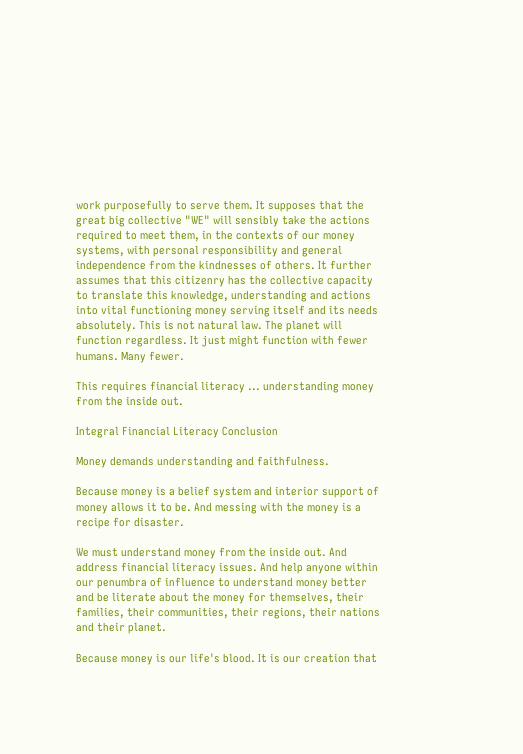work purposefully to serve them. It supposes that the great big collective "WE" will sensibly take the actions required to meet them, in the contexts of our money systems, with personal responsibility and general independence from the kindnesses of others. It further assumes that this citizenry has the collective capacity to translate this knowledge, understanding and actions into vital functioning money serving itself and its needs absolutely. This is not natural law. The planet will function regardless. It just might function with fewer humans. Many fewer.

This requires financial literacy ... understanding money from the inside out.

Integral Financial Literacy Conclusion

Money demands understanding and faithfulness.

Because money is a belief system and interior support of money allows it to be. And messing with the money is a recipe for disaster.

We must understand money from the inside out. And address financial literacy issues. And help anyone within our penumbra of influence to understand money better and be literate about the money for themselves, their families, their communities, their regions, their nations and their planet.

Because money is our life's blood. It is our creation that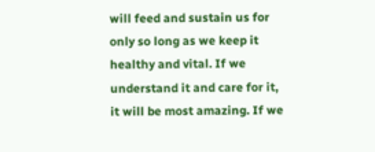will feed and sustain us for only so long as we keep it healthy and vital. If we understand it and care for it, it will be most amazing. If we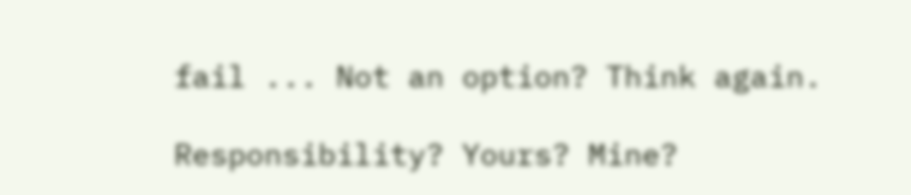fail ... Not an option? Think again.

Responsibility? Yours? Mine?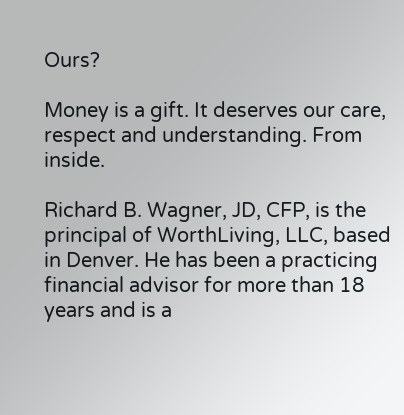Ours?

Money is a gift. It deserves our care, respect and understanding. From inside.

Richard B. Wagner, JD, CFP, is the principal of WorthLiving, LLC, based in Denver. He has been a practicing financial advisor for more than 18 years and is a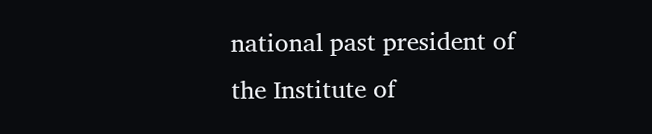national past president of the Institute of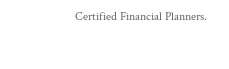Certified Financial Planners.